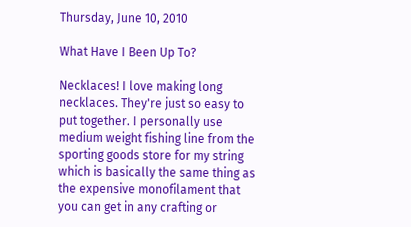Thursday, June 10, 2010

What Have I Been Up To?

Necklaces! I love making long necklaces. They're just so easy to put together. I personally use medium weight fishing line from the sporting goods store for my string which is basically the same thing as the expensive monofilament that you can get in any crafting or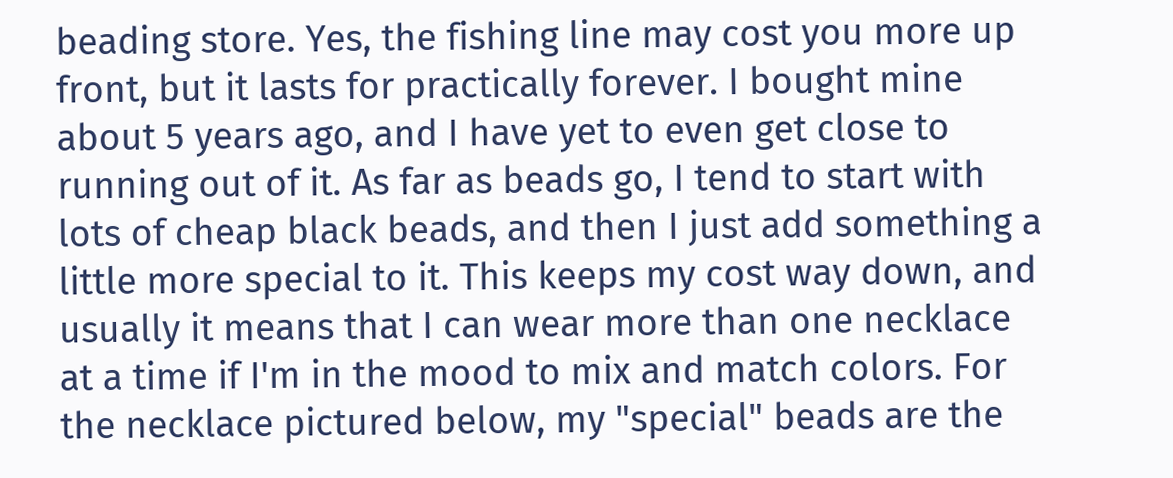beading store. Yes, the fishing line may cost you more up front, but it lasts for practically forever. I bought mine about 5 years ago, and I have yet to even get close to running out of it. As far as beads go, I tend to start with lots of cheap black beads, and then I just add something a little more special to it. This keeps my cost way down, and usually it means that I can wear more than one necklace at a time if I'm in the mood to mix and match colors. For the necklace pictured below, my "special" beads are the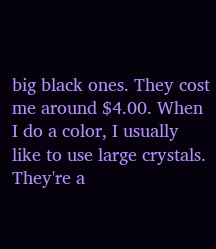big black ones. They cost me around $4.00. When I do a color, I usually like to use large crystals. They're a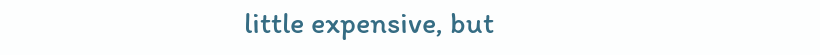little expensive, but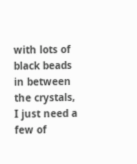with lots of black beads in between the crystals, I just need a few of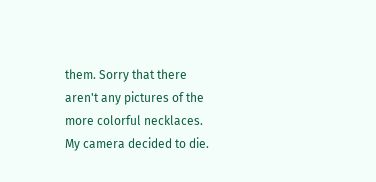them. Sorry that there aren't any pictures of the more colorful necklaces. My camera decided to die.